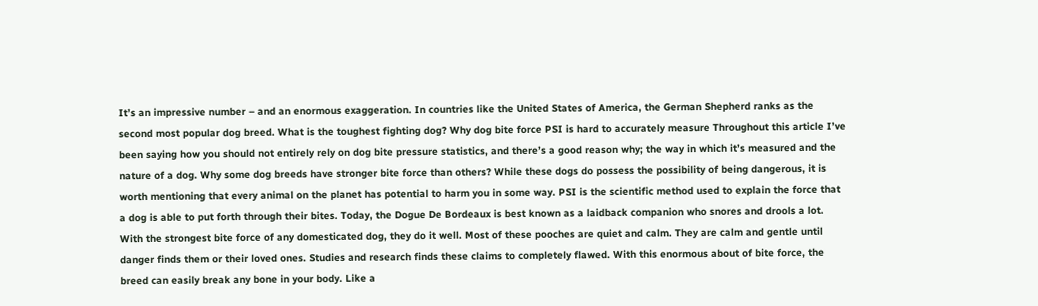It’s an impressive number – and an enormous exaggeration. In countries like the United States of America, the German Shepherd ranks as the second most popular dog breed. What is the toughest fighting dog? Why dog bite force PSI is hard to accurately measure Throughout this article I’ve been saying how you should not entirely rely on dog bite pressure statistics, and there’s a good reason why; the way in which it’s measured and the nature of a dog. Why some dog breeds have stronger bite force than others? While these dogs do possess the possibility of being dangerous, it is worth mentioning that every animal on the planet has potential to harm you in some way. PSI is the scientific method used to explain the force that a dog is able to put forth through their bites. Today, the Dogue De Bordeaux is best known as a laidback companion who snores and drools a lot. With the strongest bite force of any domesticated dog, they do it well. Most of these pooches are quiet and calm. They are calm and gentle until danger finds them or their loved ones. Studies and research finds these claims to completely flawed. With this enormous about of bite force, the breed can easily break any bone in your body. Like a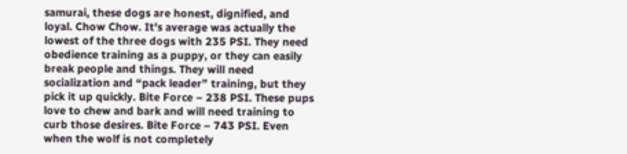samurai, these dogs are honest, dignified, and loyal. Chow Chow. It's average was actually the lowest of the three dogs with 235 PSI. They need obedience training as a puppy, or they can easily break people and things. They will need socialization and “pack leader” training, but they pick it up quickly. Bite Force – 238 PSI. These pups love to chew and bark and will need training to curb those desires. Bite Force – 743 PSI. Even when the wolf is not completely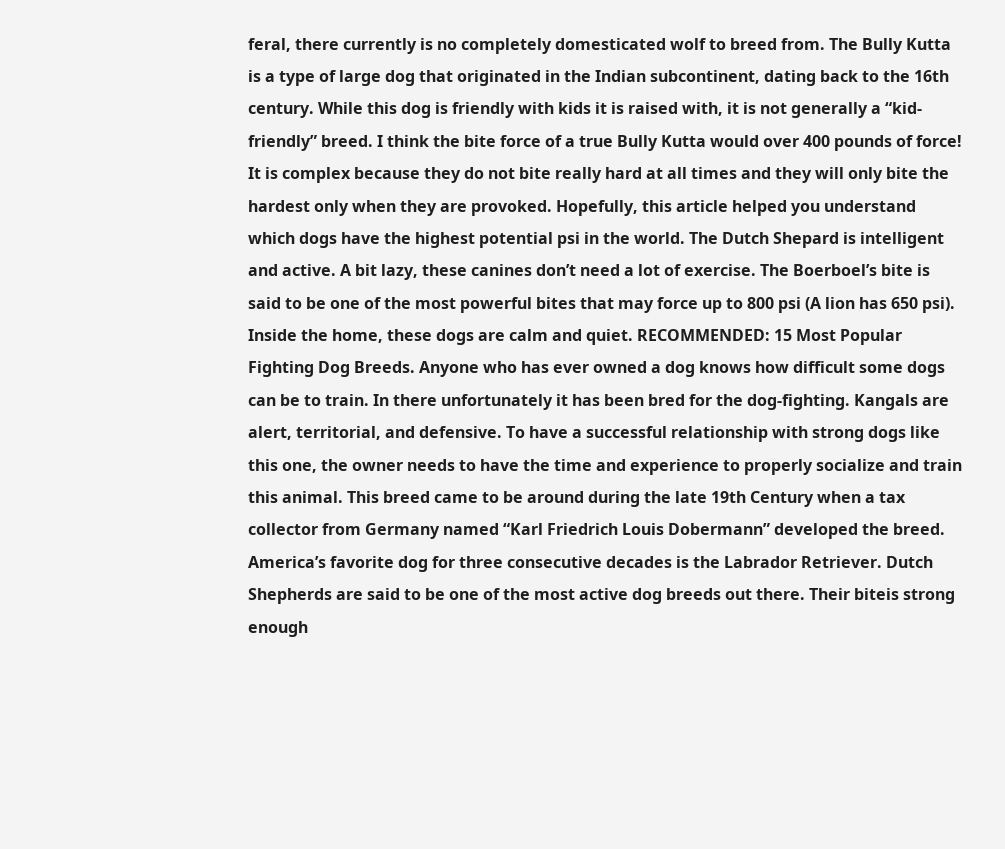feral, there currently is no completely domesticated wolf to breed from. The Bully Kutta is a type of large dog that originated in the Indian subcontinent, dating back to the 16th century. While this dog is friendly with kids it is raised with, it is not generally a “kid-friendly” breed. I think the bite force of a true Bully Kutta would over 400 pounds of force! It is complex because they do not bite really hard at all times and they will only bite the hardest only when they are provoked. Hopefully, this article helped you understand which dogs have the highest potential psi in the world. The Dutch Shepard is intelligent and active. A bit lazy, these canines don’t need a lot of exercise. The Boerboel’s bite is said to be one of the most powerful bites that may force up to 800 psi (A lion has 650 psi). Inside the home, these dogs are calm and quiet. RECOMMENDED: 15 Most Popular Fighting Dog Breeds. Anyone who has ever owned a dog knows how difficult some dogs can be to train. In there unfortunately it has been bred for the dog-fighting. Kangals are alert, territorial, and defensive. To have a successful relationship with strong dogs like this one, the owner needs to have the time and experience to properly socialize and train this animal. This breed came to be around during the late 19th Century when a tax collector from Germany named “Karl Friedrich Louis Dobermann” developed the breed. America’s favorite dog for three consecutive decades is the Labrador Retriever. Dutch Shepherds are said to be one of the most active dog breeds out there. Their biteis strong enough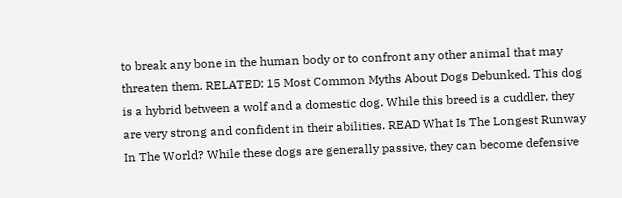to break any bone in the human body or to confront any other animal that may threaten them. RELATED: 15 Most Common Myths About Dogs Debunked. This dog is a hybrid between a wolf and a domestic dog. While this breed is a cuddler, they are very strong and confident in their abilities. READ What Is The Longest Runway In The World? While these dogs are generally passive, they can become defensive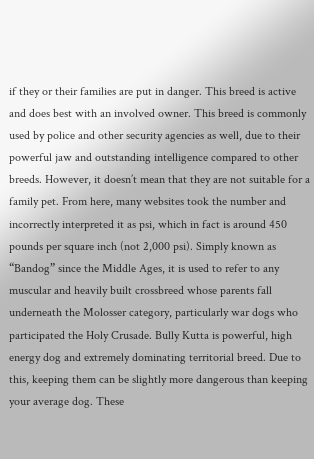if they or their families are put in danger. This breed is active and does best with an involved owner. This breed is commonly used by police and other security agencies as well, due to their powerful jaw and outstanding intelligence compared to other breeds. However, it doesn’t mean that they are not suitable for a family pet. From here, many websites took the number and incorrectly interpreted it as psi, which in fact is around 450 pounds per square inch (not 2,000 psi). Simply known as “Bandog” since the Middle Ages, it is used to refer to any muscular and heavily built crossbreed whose parents fall underneath the Molosser category, particularly war dogs who participated the Holy Crusade. Bully Kutta is powerful, high energy dog and extremely dominating territorial breed. Due to this, keeping them can be slightly more dangerous than keeping your average dog. These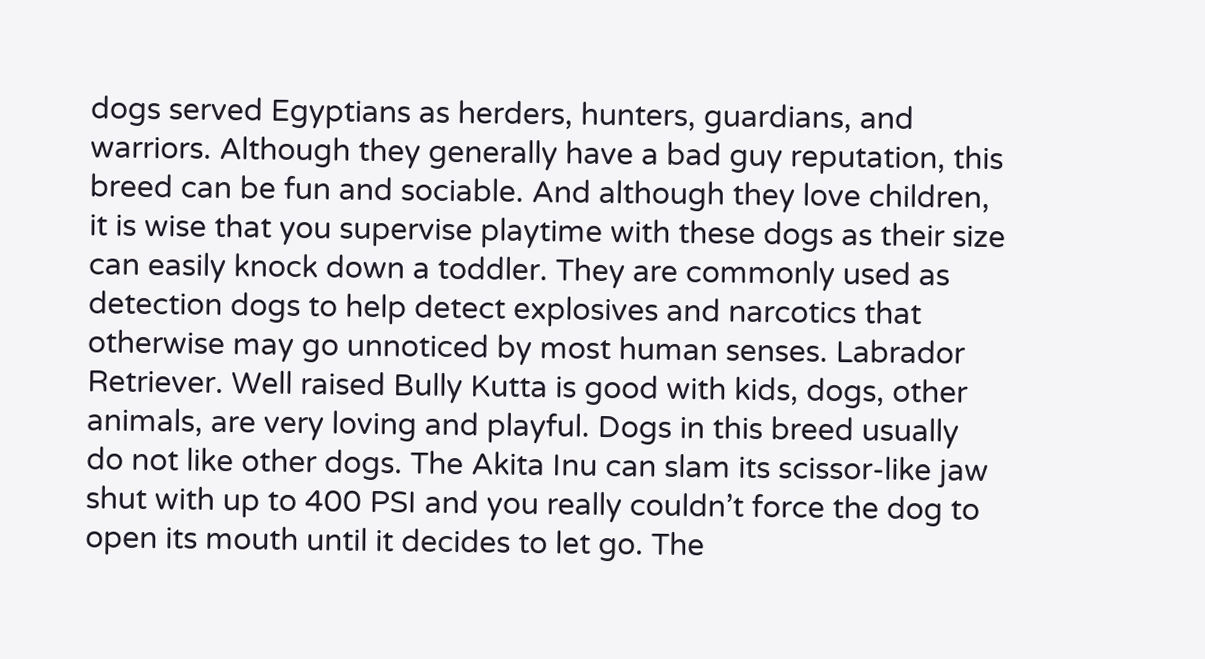dogs served Egyptians as herders, hunters, guardians, and warriors. Although they generally have a bad guy reputation, this breed can be fun and sociable. And although they love children, it is wise that you supervise playtime with these dogs as their size can easily knock down a toddler. They are commonly used as detection dogs to help detect explosives and narcotics that otherwise may go unnoticed by most human senses. Labrador Retriever. Well raised Bully Kutta is good with kids, dogs, other animals, are very loving and playful. Dogs in this breed usually do not like other dogs. The Akita Inu can slam its scissor-like jaw shut with up to 400 PSI and you really couldn’t force the dog to open its mouth until it decides to let go. The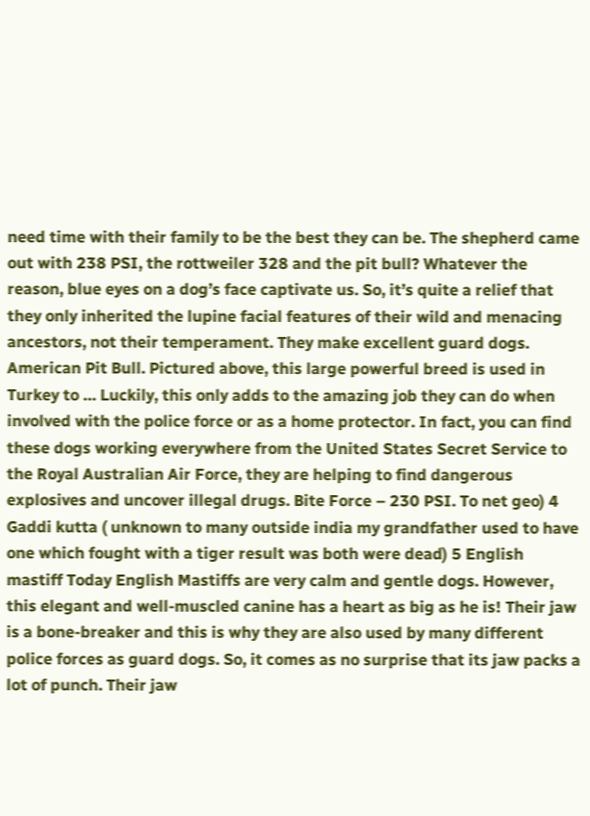need time with their family to be the best they can be. The shepherd came out with 238 PSI, the rottweiler 328 and the pit bull? Whatever the reason, blue eyes on a dog’s face captivate us. So, it’s quite a relief that they only inherited the lupine facial features of their wild and menacing ancestors, not their temperament. They make excellent guard dogs. American Pit Bull. Pictured above, this large powerful breed is used in Turkey to … Luckily, this only adds to the amazing job they can do when involved with the police force or as a home protector. In fact, you can find these dogs working everywhere from the United States Secret Service to the Royal Australian Air Force, they are helping to find dangerous explosives and uncover illegal drugs. Bite Force – 230 PSI. To net geo) 4 Gaddi kutta ( unknown to many outside india my grandfather used to have one which fought with a tiger result was both were dead) 5 English mastiff Today English Mastiffs are very calm and gentle dogs. However, this elegant and well-muscled canine has a heart as big as he is! Their jaw is a bone-breaker and this is why they are also used by many different police forces as guard dogs. So, it comes as no surprise that its jaw packs a lot of punch. Their jaw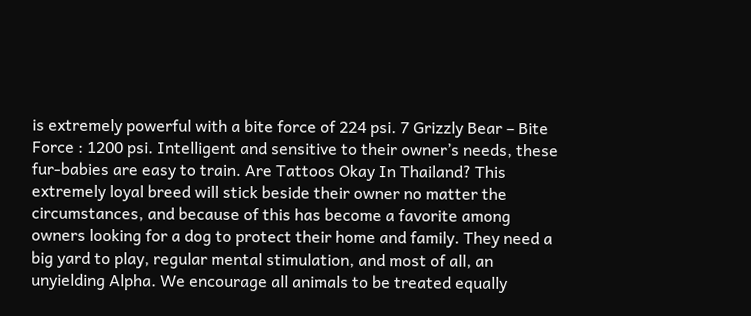is extremely powerful with a bite force of 224 psi. 7 Grizzly Bear – Bite Force : 1200 psi. Intelligent and sensitive to their owner’s needs, these fur-babies are easy to train. Are Tattoos Okay In Thailand? This extremely loyal breed will stick beside their owner no matter the circumstances, and because of this has become a favorite among owners looking for a dog to protect their home and family. They need a big yard to play, regular mental stimulation, and most of all, an unyielding Alpha. We encourage all animals to be treated equally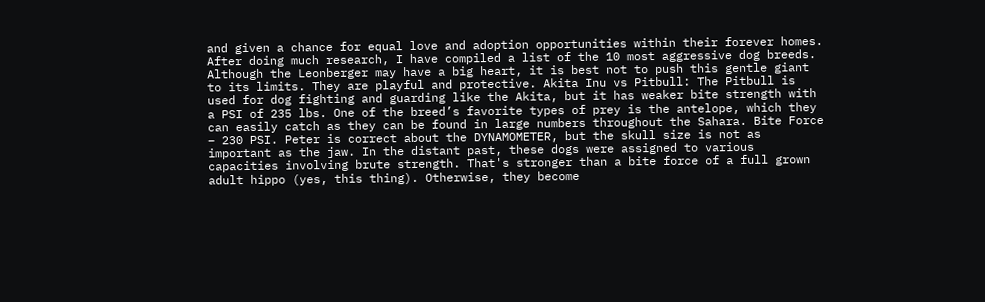and given a chance for equal love and adoption opportunities within their forever homes. After doing much research, I have compiled a list of the 10 most aggressive dog breeds. Although the Leonberger may have a big heart, it is best not to push this gentle giant to its limits. They are playful and protective. Akita Inu vs Pitbull: The Pitbull is used for dog fighting and guarding like the Akita, but it has weaker bite strength with a PSI of 235 lbs. One of the breed’s favorite types of prey is the antelope, which they can easily catch as they can be found in large numbers throughout the Sahara. Bite Force – 230 PSI. Peter is correct about the DYNAMOMETER, but the skull size is not as important as the jaw. In the distant past, these dogs were assigned to various capacities involving brute strength. That's stronger than a bite force of a full grown adult hippo (yes, this thing). Otherwise, they become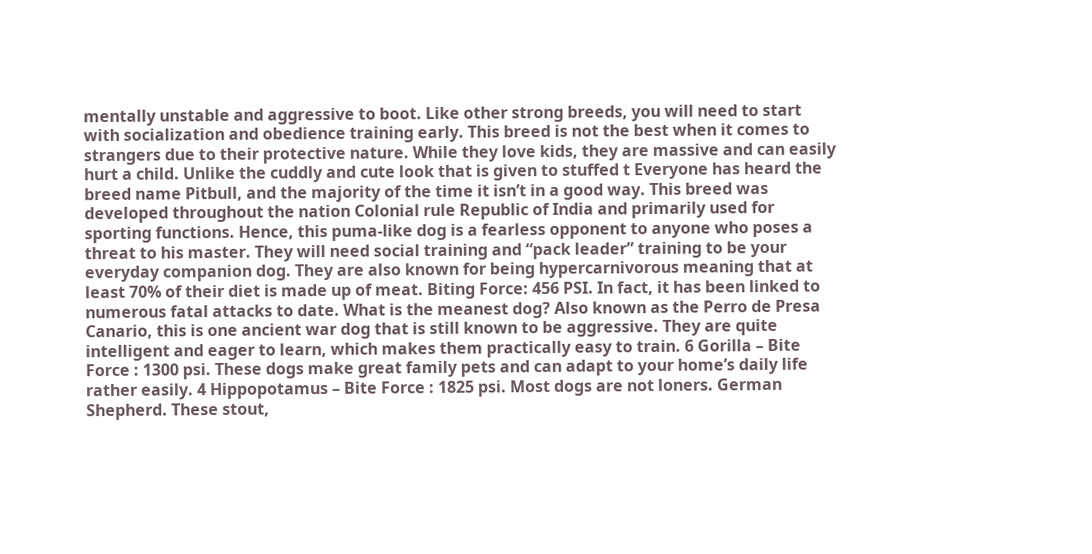mentally unstable and aggressive to boot. Like other strong breeds, you will need to start with socialization and obedience training early. This breed is not the best when it comes to strangers due to their protective nature. While they love kids, they are massive and can easily hurt a child. Unlike the cuddly and cute look that is given to stuffed t Everyone has heard the breed name Pitbull, and the majority of the time it isn’t in a good way. This breed was developed throughout the nation Colonial rule Republic of India and primarily used for sporting functions. Hence, this puma-like dog is a fearless opponent to anyone who poses a threat to his master. They will need social training and “pack leader” training to be your everyday companion dog. They are also known for being hypercarnivorous meaning that at least 70% of their diet is made up of meat. Biting Force: 456 PSI. In fact, it has been linked to numerous fatal attacks to date. What is the meanest dog? Also known as the Perro de Presa Canario, this is one ancient war dog that is still known to be aggressive. They are quite intelligent and eager to learn, which makes them practically easy to train. 6 Gorilla – Bite Force : 1300 psi. These dogs make great family pets and can adapt to your home’s daily life rather easily. 4 Hippopotamus – Bite Force : 1825 psi. Most dogs are not loners. German Shepherd. These stout,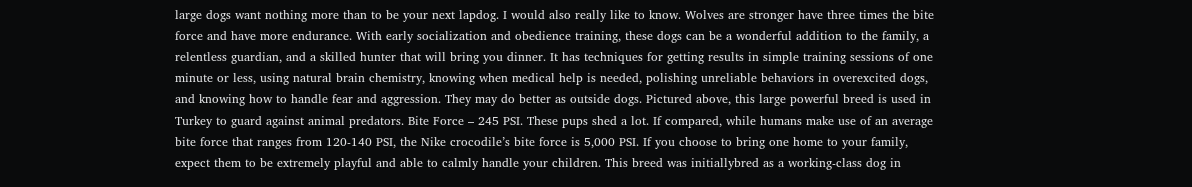large dogs want nothing more than to be your next lapdog. I would also really like to know. Wolves are stronger have three times the bite force and have more endurance. With early socialization and obedience training, these dogs can be a wonderful addition to the family, a relentless guardian, and a skilled hunter that will bring you dinner. It has techniques for getting results in simple training sessions of one minute or less, using natural brain chemistry, knowing when medical help is needed, polishing unreliable behaviors in overexcited dogs, and knowing how to handle fear and aggression. They may do better as outside dogs. Pictured above, this large powerful breed is used in Turkey to guard against animal predators. Bite Force – 245 PSI. These pups shed a lot. If compared, while humans make use of an average bite force that ranges from 120-140 PSI, the Nike crocodile’s bite force is 5,000 PSI. If you choose to bring one home to your family, expect them to be extremely playful and able to calmly handle your children. This breed was initiallybred as a working-class dog in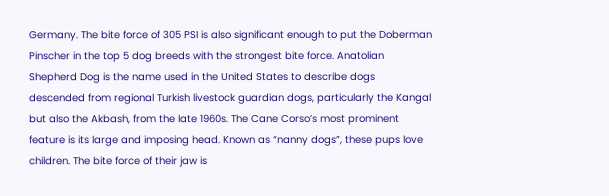Germany. The bite force of 305 PSI is also significant enough to put the Doberman Pinscher in the top 5 dog breeds with the strongest bite force. Anatolian Shepherd Dog is the name used in the United States to describe dogs descended from regional Turkish livestock guardian dogs, particularly the Kangal but also the Akbash, from the late 1960s. The Cane Corso’s most prominent feature is its large and imposing head. Known as “nanny dogs”, these pups love children. The bite force of their jaw is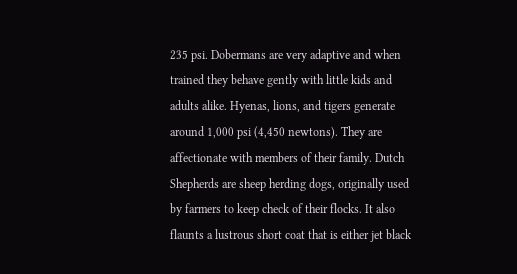235 psi. Dobermans are very adaptive and when trained they behave gently with little kids and adults alike. Hyenas, lions, and tigers generate around 1,000 psi (4,450 newtons). They are affectionate with members of their family. Dutch Shepherds are sheep herding dogs, originally used by farmers to keep check of their flocks. It also flaunts a lustrous short coat that is either jet black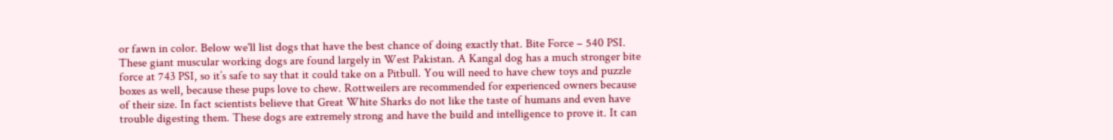or fawn in color. Below we'll list dogs that have the best chance of doing exactly that. Bite Force – 540 PSI. These giant muscular working dogs are found largely in West Pakistan. A Kangal dog has a much stronger bite force at 743 PSI, so it’s safe to say that it could take on a Pitbull. You will need to have chew toys and puzzle boxes as well, because these pups love to chew. Rottweilers are recommended for experienced owners because of their size. In fact scientists believe that Great White Sharks do not like the taste of humans and even have trouble digesting them. These dogs are extremely strong and have the build and intelligence to prove it. It can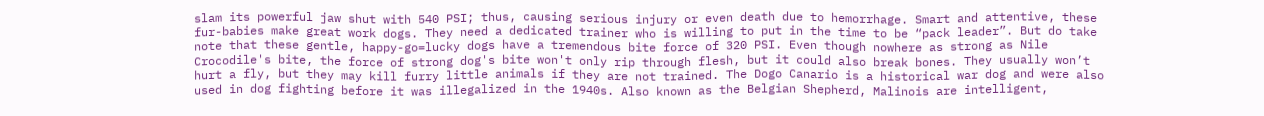slam its powerful jaw shut with 540 PSI; thus, causing serious injury or even death due to hemorrhage. Smart and attentive, these fur-babies make great work dogs. They need a dedicated trainer who is willing to put in the time to be “pack leader”. But do take note that these gentle, happy-go=lucky dogs have a tremendous bite force of 320 PSI. Even though nowhere as strong as Nile Crocodile's bite, the force of strong dog's bite won't only rip through flesh, but it could also break bones. They usually won’t hurt a fly, but they may kill furry little animals if they are not trained. The Dogo Canario is a historical war dog and were also used in dog fighting before it was illegalized in the 1940s. Also known as the Belgian Shepherd, Malinois are intelligent,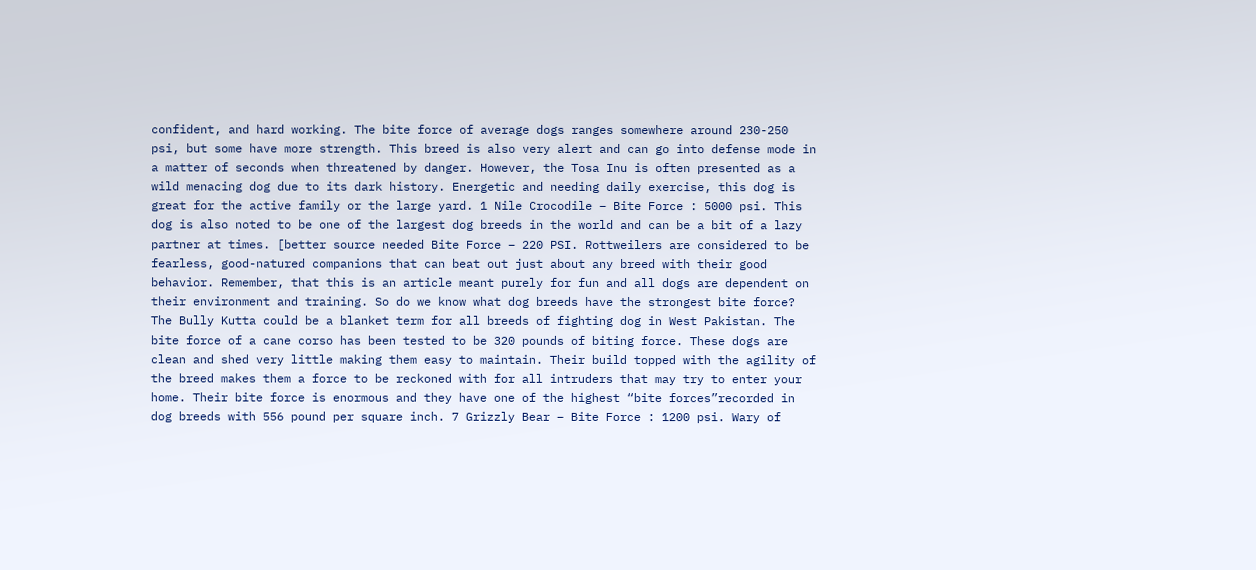confident, and hard working. The bite force of average dogs ranges somewhere around 230-250 psi, but some have more strength. This breed is also very alert and can go into defense mode in a matter of seconds when threatened by danger. However, the Tosa Inu is often presented as a wild menacing dog due to its dark history. Energetic and needing daily exercise, this dog is great for the active family or the large yard. 1 Nile Crocodile – Bite Force : 5000 psi. This dog is also noted to be one of the largest dog breeds in the world and can be a bit of a lazy partner at times. [better source needed Bite Force – 220 PSI. Rottweilers are considered to be fearless, good-natured companions that can beat out just about any breed with their good behavior. Remember, that this is an article meant purely for fun and all dogs are dependent on their environment and training. So do we know what dog breeds have the strongest bite force? The Bully Kutta could be a blanket term for all breeds of fighting dog in West Pakistan. The bite force of a cane corso has been tested to be 320 pounds of biting force. These dogs are clean and shed very little making them easy to maintain. Their build topped with the agility of the breed makes them a force to be reckoned with for all intruders that may try to enter your home. Their bite force is enormous and they have one of the highest “bite forces”recorded in dog breeds with 556 pound per square inch. 7 Grizzly Bear – Bite Force : 1200 psi. Wary of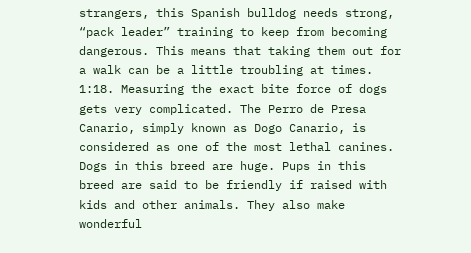strangers, this Spanish bulldog needs strong, “pack leader” training to keep from becoming dangerous. This means that taking them out for a walk can be a little troubling at times. 1:18. Measuring the exact bite force of dogs gets very complicated. The Perro de Presa Canario, simply known as Dogo Canario, is considered as one of the most lethal canines. Dogs in this breed are huge. Pups in this breed are said to be friendly if raised with kids and other animals. They also make wonderful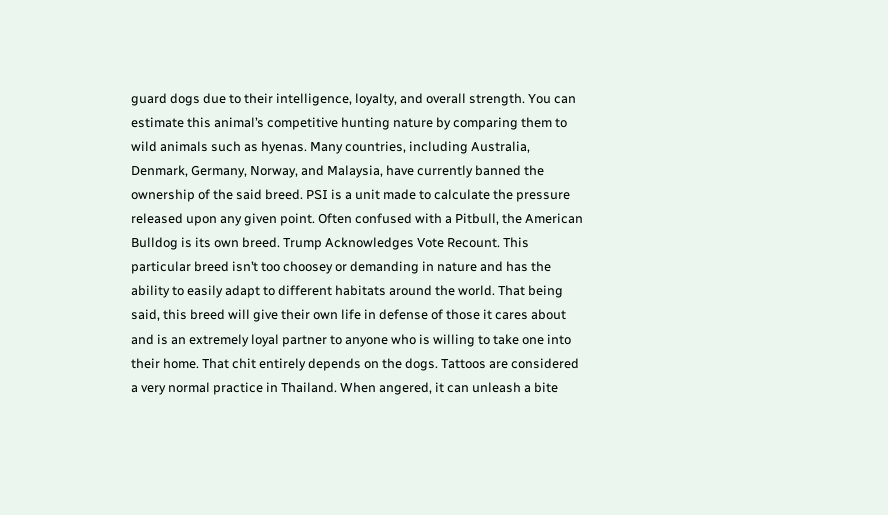guard dogs due to their intelligence, loyalty, and overall strength. You can estimate this animal’s competitive hunting nature by comparing them to wild animals such as hyenas. Many countries, including Australia, Denmark, Germany, Norway, and Malaysia, have currently banned the ownership of the said breed. PSI is a unit made to calculate the pressure released upon any given point. Often confused with a Pitbull, the American Bulldog is its own breed. Trump Acknowledges Vote Recount. This particular breed isn’t too choosey or demanding in nature and has the ability to easily adapt to different habitats around the world. That being said, this breed will give their own life in defense of those it cares about and is an extremely loyal partner to anyone who is willing to take one into their home. That chit entirely depends on the dogs. Tattoos are considered a very normal practice in Thailand. When angered, it can unleash a bite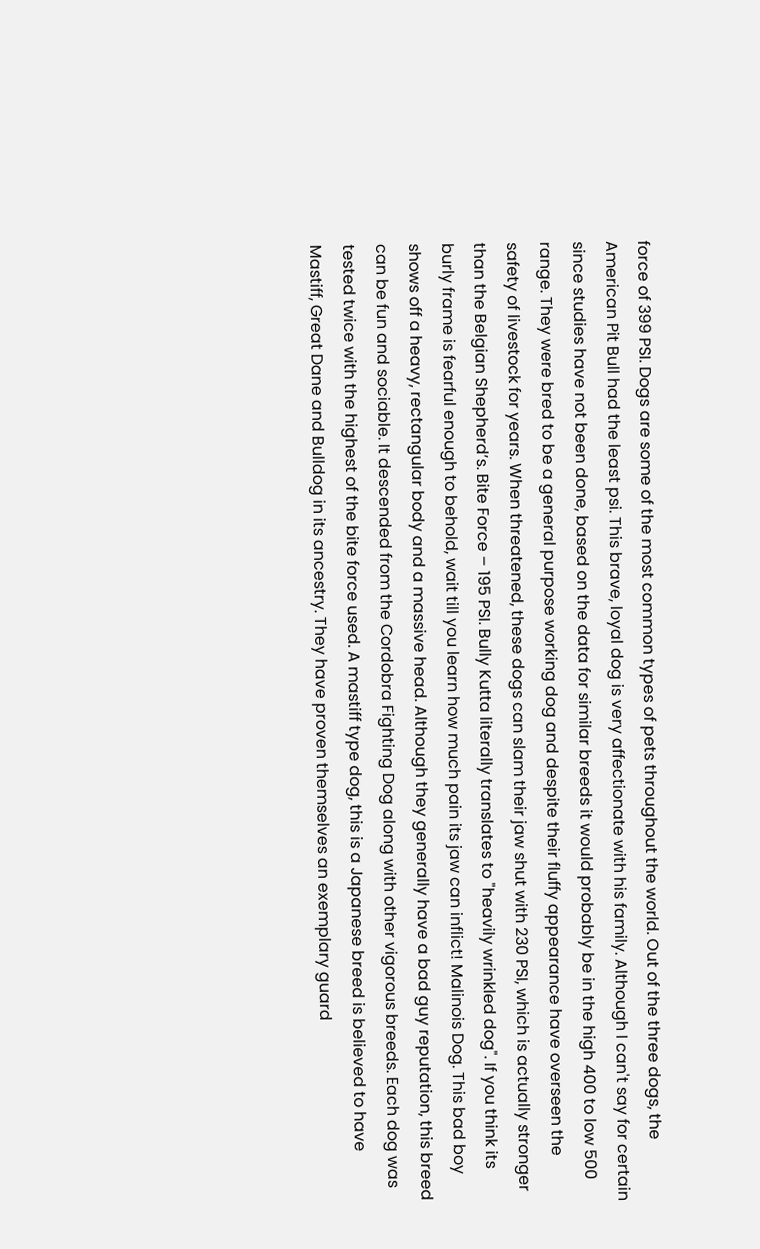force of 399 PSI. Dogs are some of the most common types of pets throughout the world. Out of the three dogs, the American Pit Bull had the least psi. This brave, loyal dog is very affectionate with his family. Although I can't say for certain since studies have not been done, based on the data for similar breeds it would probably be in the high 400 to low 500 range. They were bred to be a general purpose working dog and despite their fluffy appearance have overseen the safety of livestock for years. When threatened, these dogs can slam their jaw shut with 230 PSI, which is actually stronger than the Belgian Shepherd’s. Bite Force – 195 PSI. Bully Kutta literally translates to "heavily wrinkled dog". If you think its burly frame is fearful enough to behold, wait till you learn how much pain its jaw can inflict! Malinois Dog. This bad boy shows off a heavy, rectangular body and a massive head. Although they generally have a bad guy reputation, this breed can be fun and sociable. It descended from the Cordobra Fighting Dog along with other vigorous breeds. Each dog was tested twice with the highest of the bite force used. A mastiff type dog, this is a Japanese breed is believed to have Mastiff, Great Dane and Bulldog in its ancestry. They have proven themselves an exemplary guard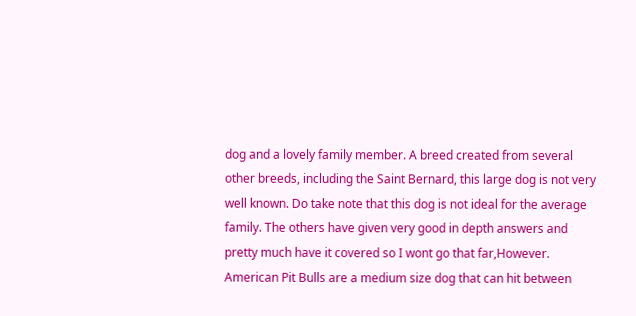dog and a lovely family member. A breed created from several other breeds, including the Saint Bernard, this large dog is not very well known. Do take note that this dog is not ideal for the average family. The others have given very good in depth answers and pretty much have it covered so I wont go that far,However. American Pit Bulls are a medium size dog that can hit between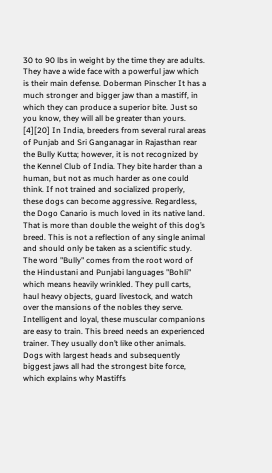30 to 90 lbs in weight by the time they are adults. They have a wide face with a powerful jaw which is their main defense. Doberman Pinscher It has a much stronger and bigger jaw than a mastiff, in which they can produce a superior bite. Just so you know, they will all be greater than yours. [4][20] In India, breeders from several rural areas of Punjab and Sri Ganganagar in Rajasthan rear the Bully Kutta; however, it is not recognized by the Kennel Club of India. They bite harder than a human, but not as much harder as one could think. If not trained and socialized properly, these dogs can become aggressive. Regardless, the Dogo Canario is much loved in its native land. That is more than double the weight of this dog’s breed. This is not a reflection of any single animal and should only be taken as a scientific study. The word "Bully" comes from the root word of the Hindustani and Punjabi languages "Bohli" which means heavily wrinkled. They pull carts, haul heavy objects, guard livestock, and watch over the mansions of the nobles they serve. Intelligent and loyal, these muscular companions are easy to train. This breed needs an experienced trainer. They usually don’t like other animals. Dogs with largest heads and subsequently biggest jaws all had the strongest bite force, which explains why Mastiffs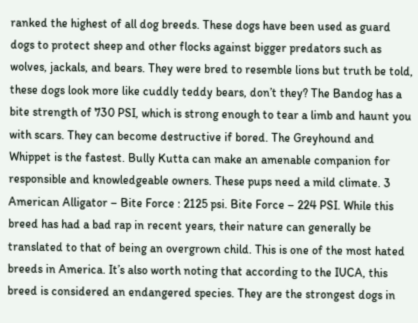ranked the highest of all dog breeds. These dogs have been used as guard dogs to protect sheep and other flocks against bigger predators such as wolves, jackals, and bears. They were bred to resemble lions but truth be told, these dogs look more like cuddly teddy bears, don’t they? The Bandog has a bite strength of 730 PSI, which is strong enough to tear a limb and haunt you with scars. They can become destructive if bored. The Greyhound and Whippet is the fastest. Bully Kutta can make an amenable companion for responsible and knowledgeable owners. These pups need a mild climate. 3 American Alligator – Bite Force : 2125 psi. Bite Force – 224 PSI. While this breed has had a bad rap in recent years, their nature can generally be translated to that of being an overgrown child. This is one of the most hated breeds in America. It’s also worth noting that according to the IUCA, this breed is considered an endangered species. They are the strongest dogs in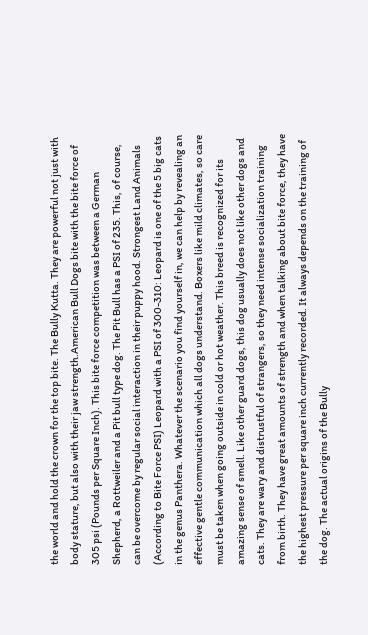the world and hold the crown for the top bite. The Bully Kutta. They are powerful not just with body stature, but also with their jaw strength.American Bull Dogs bite with the bite force of 305 psi (Pounds per Square Inch). This bite force competition was between a German Shepherd, a Rottweiler and a Pit bull type dog. The Pit Bull has a PSI of 235. This, of course, can be overcome by regular social interaction in their puppy hood. Strongest Land Animals (According to Bite Force PSI) Leopard with a PSI of 300-310: Leopard is one of the 5 big cats in the genus Panthera. Whatever the scenario you find yourself in, we can help by revealing an effective gentle communication which all dogs understand. Boxers like mild climates, so care must be taken when going outside in cold or hot weather. This breed is recognized for its amazing sense of smell. Like other guard dogs, this dog usually does not like other dogs and cats. They are wary and distrustful of strangers, so they need intense socialization training from birth. They have great amounts of strength and when talking about bite force, they have the highest pressure per square inch currently recorded. It always depends on the training of the dog. The actual origins of the Bully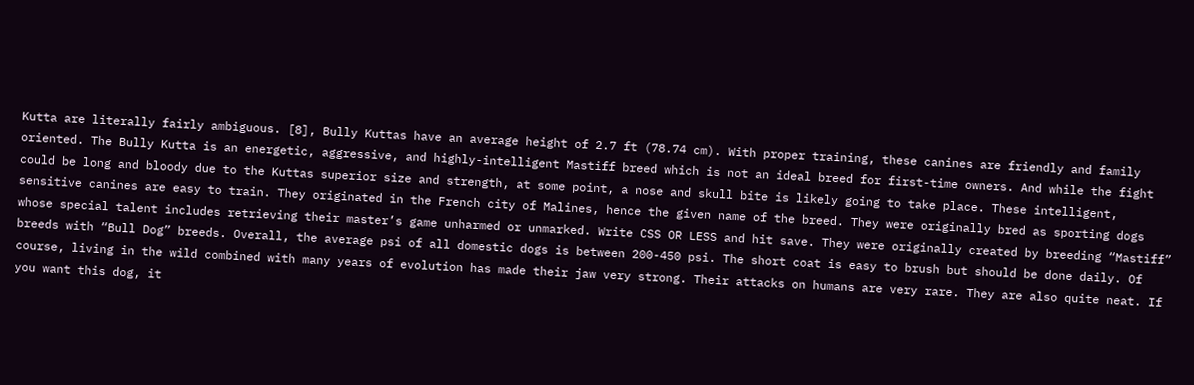Kutta are literally fairly ambiguous. [8], Bully Kuttas have an average height of 2.7 ft (78.74 cm). With proper training, these canines are friendly and family oriented. The Bully Kutta is an energetic, aggressive, and highly-intelligent Mastiff breed which is not an ideal breed for first-time owners. And while the fight could be long and bloody due to the Kuttas superior size and strength, at some point, a nose and skull bite is likely going to take place. These intelligent, sensitive canines are easy to train. They originated in the French city of Malines, hence the given name of the breed. They were originally bred as sporting dogs whose special talent includes retrieving their master’s game unharmed or unmarked. Write CSS OR LESS and hit save. They were originally created by breeding “Mastiff” breeds with “Bull Dog” breeds. Overall, the average psi of all domestic dogs is between 200-450 psi. The short coat is easy to brush but should be done daily. Of course, living in the wild combined with many years of evolution has made their jaw very strong. Their attacks on humans are very rare. They are also quite neat. If you want this dog, it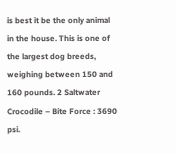is best it be the only animal in the house. This is one of the largest dog breeds, weighing between 150 and 160 pounds. 2 Saltwater Crocodile – Bite Force : 3690 psi.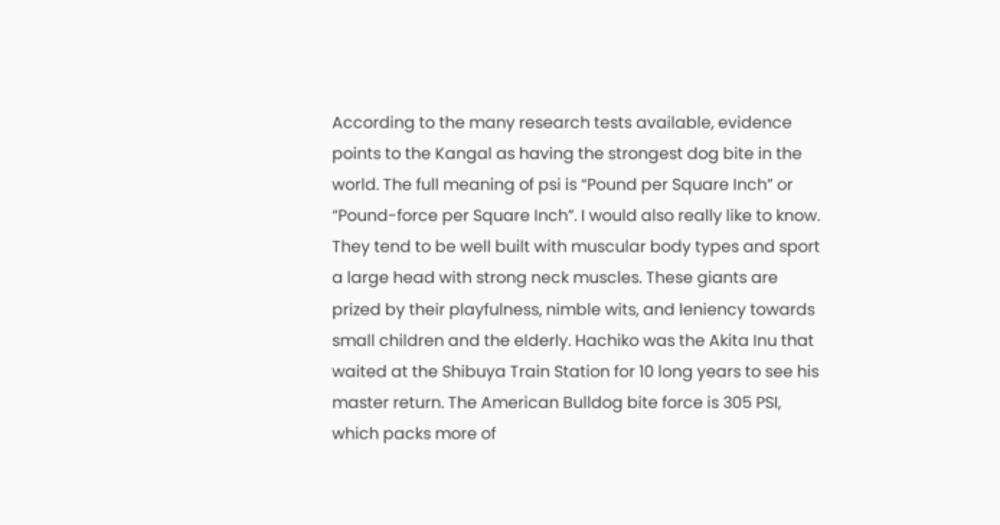According to the many research tests available, evidence points to the Kangal as having the strongest dog bite in the world. The full meaning of psi is “Pound per Square Inch” or “Pound-force per Square Inch”. I would also really like to know. They tend to be well built with muscular body types and sport a large head with strong neck muscles. These giants are prized by their playfulness, nimble wits, and leniency towards small children and the elderly. Hachiko was the Akita Inu that waited at the Shibuya Train Station for 10 long years to see his master return. The American Bulldog bite force is 305 PSI, which packs more of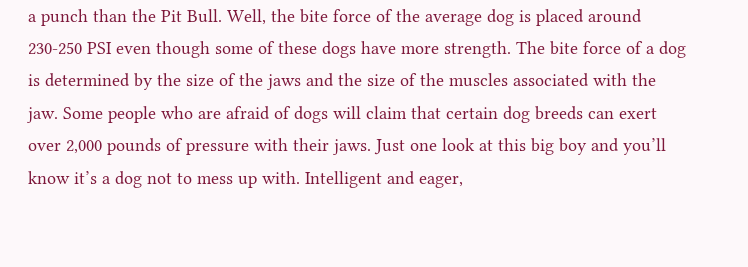a punch than the Pit Bull. Well, the bite force of the average dog is placed around 230-250 PSI even though some of these dogs have more strength. The bite force of a dog is determined by the size of the jaws and the size of the muscles associated with the jaw. Some people who are afraid of dogs will claim that certain dog breeds can exert over 2,000 pounds of pressure with their jaws. Just one look at this big boy and you’ll know it’s a dog not to mess up with. Intelligent and eager,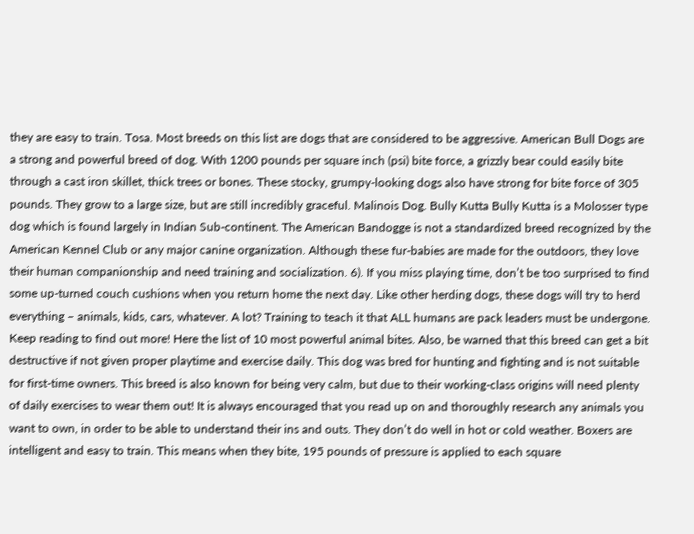they are easy to train. Tosa. Most breeds on this list are dogs that are considered to be aggressive. American Bull Dogs are a strong and powerful breed of dog. With 1200 pounds per square inch (psi) bite force, a grizzly bear could easily bite through a cast iron skillet, thick trees or bones. These stocky, grumpy-looking dogs also have strong for bite force of 305 pounds. They grow to a large size, but are still incredibly graceful. Malinois Dog. Bully Kutta Bully Kutta is a Molosser type dog which is found largely in Indian Sub-continent. The American Bandogge is not a standardized breed recognized by the American Kennel Club or any major canine organization. Although these fur-babies are made for the outdoors, they love their human companionship and need training and socialization. 6). If you miss playing time, don’t be too surprised to find some up-turned couch cushions when you return home the next day. Like other herding dogs, these dogs will try to herd everything – animals, kids, cars, whatever. A lot? Training to teach it that ALL humans are pack leaders must be undergone. Keep reading to find out more! Here the list of 10 most powerful animal bites. Also, be warned that this breed can get a bit destructive if not given proper playtime and exercise daily. This dog was bred for hunting and fighting and is not suitable for first-time owners. This breed is also known for being very calm, but due to their working-class origins will need plenty of daily exercises to wear them out! It is always encouraged that you read up on and thoroughly research any animals you want to own, in order to be able to understand their ins and outs. They don’t do well in hot or cold weather. Boxers are intelligent and easy to train. This means when they bite, 195 pounds of pressure is applied to each square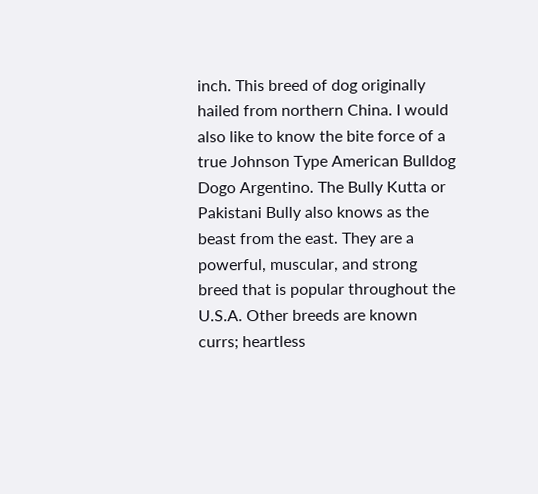inch. This breed of dog originally hailed from northern China. I would also like to know the bite force of a true Johnson Type American Bulldog Dogo Argentino. The Bully Kutta or Pakistani Bully also knows as the beast from the east. They are a powerful, muscular, and strong breed that is popular throughout the U.S.A. Other breeds are known currs; heartless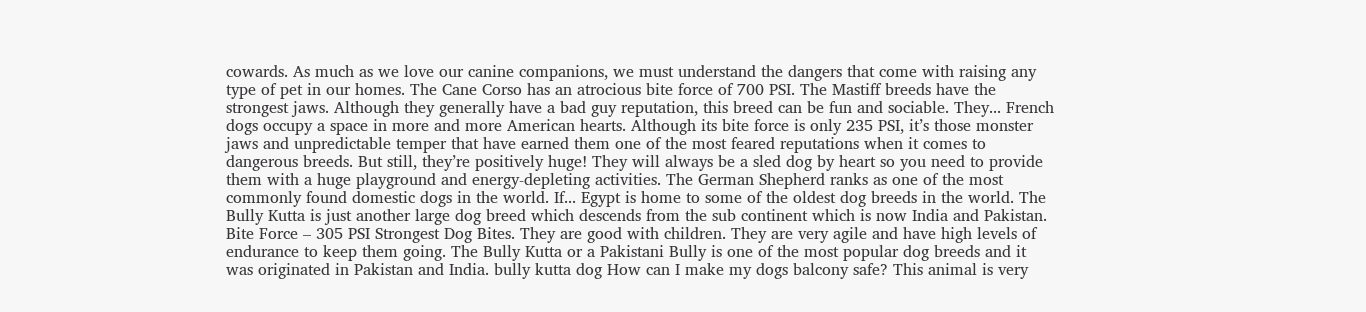cowards. As much as we love our canine companions, we must understand the dangers that come with raising any type of pet in our homes. The Cane Corso has an atrocious bite force of 700 PSI. The Mastiff breeds have the strongest jaws. Although they generally have a bad guy reputation, this breed can be fun and sociable. They... French dogs occupy a space in more and more American hearts. Although its bite force is only 235 PSI, it’s those monster jaws and unpredictable temper that have earned them one of the most feared reputations when it comes to dangerous breeds. But still, they’re positively huge! They will always be a sled dog by heart so you need to provide them with a huge playground and energy-depleting activities. The German Shepherd ranks as one of the most commonly found domestic dogs in the world. If... Egypt is home to some of the oldest dog breeds in the world. The Bully Kutta is just another large dog breed which descends from the sub continent which is now India and Pakistan. Bite Force – 305 PSI Strongest Dog Bites. They are good with children. They are very agile and have high levels of endurance to keep them going. The Bully Kutta or a Pakistani Bully is one of the most popular dog breeds and it was originated in Pakistan and India. bully kutta dog How can I make my dogs balcony safe? This animal is very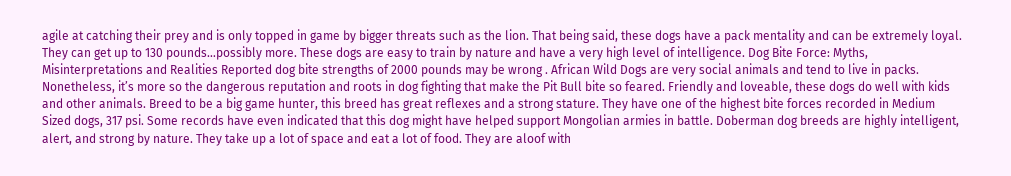agile at catching their prey and is only topped in game by bigger threats such as the lion. That being said, these dogs have a pack mentality and can be extremely loyal. They can get up to 130 pounds…possibly more. These dogs are easy to train by nature and have a very high level of intelligence. Dog Bite Force: Myths, Misinterpretations and Realities Reported dog bite strengths of 2000 pounds may be wrong . African Wild Dogs are very social animals and tend to live in packs. Nonetheless, it’s more so the dangerous reputation and roots in dog fighting that make the Pit Bull bite so feared. Friendly and loveable, these dogs do well with kids and other animals. Breed to be a big game hunter, this breed has great reflexes and a strong stature. They have one of the highest bite forces recorded in Medium Sized dogs, 317 psi. Some records have even indicated that this dog might have helped support Mongolian armies in battle. Doberman dog breeds are highly intelligent, alert, and strong by nature. They take up a lot of space and eat a lot of food. They are aloof with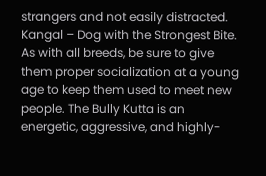strangers and not easily distracted. Kangal – Dog with the Strongest Bite. As with all breeds, be sure to give them proper socialization at a young age to keep them used to meet new people. The Bully Kutta is an energetic, aggressive, and highly-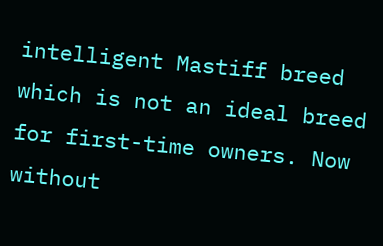intelligent Mastiff breed which is not an ideal breed for first-time owners. Now without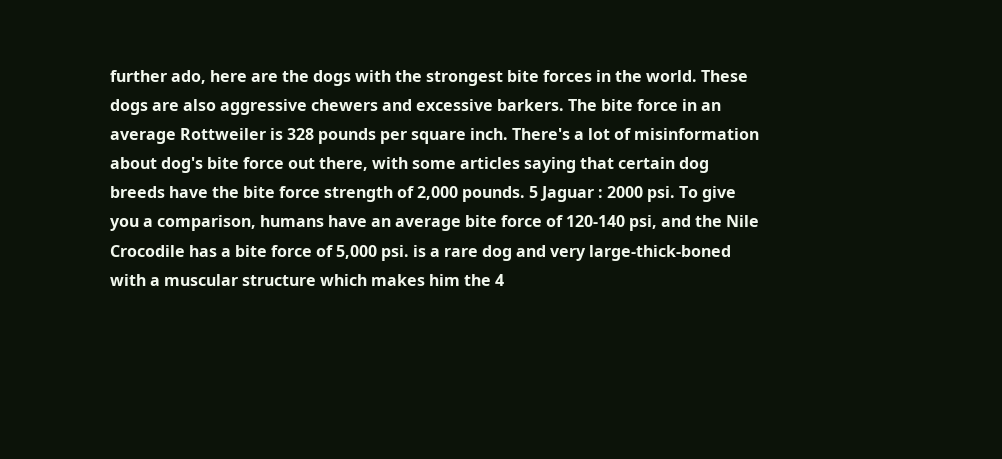further ado, here are the dogs with the strongest bite forces in the world. These dogs are also aggressive chewers and excessive barkers. The bite force in an average Rottweiler is 328 pounds per square inch. There's a lot of misinformation about dog's bite force out there, with some articles saying that certain dog breeds have the bite force strength of 2,000 pounds. 5 Jaguar : 2000 psi. To give you a comparison, humans have an average bite force of 120-140 psi, and the Nile Crocodile has a bite force of 5,000 psi. is a rare dog and very large-thick-boned with a muscular structure which makes him the 4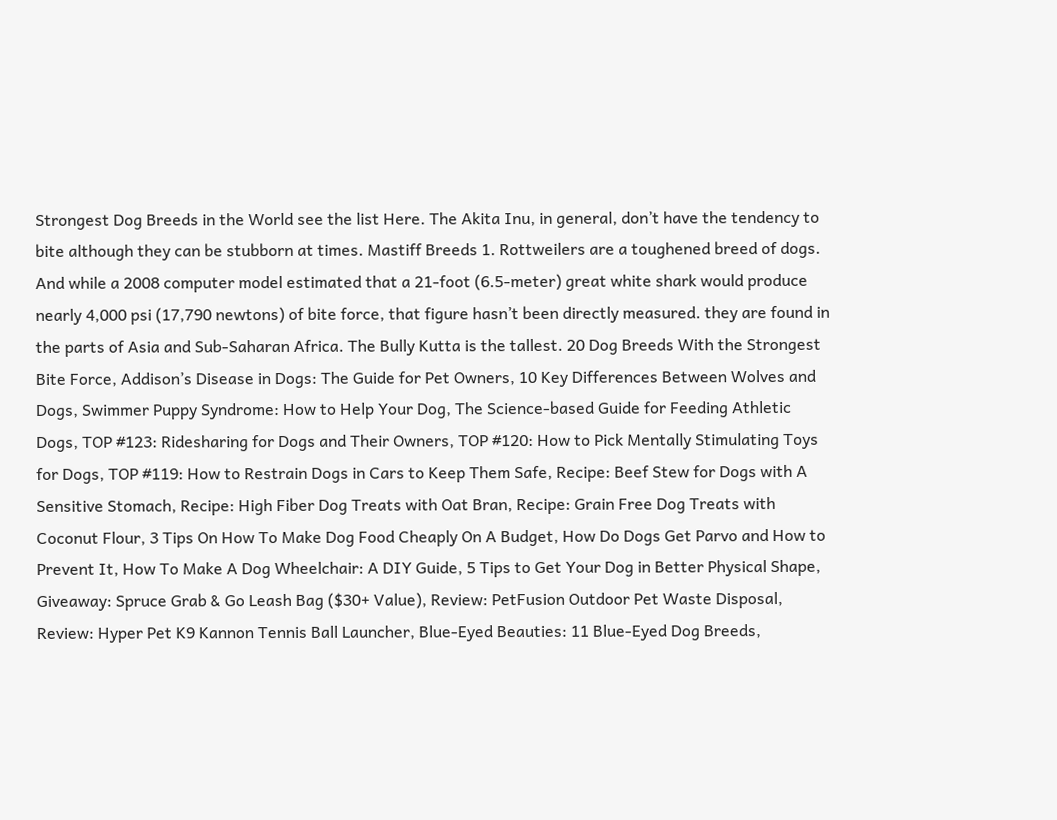Strongest Dog Breeds in the World see the list Here. The Akita Inu, in general, don’t have the tendency to bite although they can be stubborn at times. Mastiff Breeds 1. Rottweilers are a toughened breed of dogs. And while a 2008 computer model estimated that a 21-foot (6.5-meter) great white shark would produce nearly 4,000 psi (17,790 newtons) of bite force, that figure hasn’t been directly measured. they are found in the parts of Asia and Sub-Saharan Africa. The Bully Kutta is the tallest. 20 Dog Breeds With the Strongest Bite Force, Addison’s Disease in Dogs: The Guide for Pet Owners, 10 Key Differences Between Wolves and Dogs, Swimmer Puppy Syndrome: How to Help Your Dog, The Science-based Guide for Feeding Athletic Dogs, TOP #123: Ridesharing for Dogs and Their Owners, TOP #120: How to Pick Mentally Stimulating Toys for Dogs, TOP #119: How to Restrain Dogs in Cars to Keep Them Safe, Recipe: Beef Stew for Dogs with A Sensitive Stomach, Recipe: High Fiber Dog Treats with Oat Bran, Recipe: Grain Free Dog Treats with Coconut Flour, 3 Tips On How To Make Dog Food Cheaply On A Budget, How Do Dogs Get Parvo and How to Prevent It, How To Make A Dog Wheelchair: A DIY Guide, 5 Tips to Get Your Dog in Better Physical Shape, Giveaway: Spruce Grab & Go Leash Bag ($30+ Value), Review: PetFusion Outdoor Pet Waste Disposal, Review: Hyper Pet K9 Kannon Tennis Ball Launcher, Blue-Eyed Beauties: 11 Blue-Eyed Dog Breeds,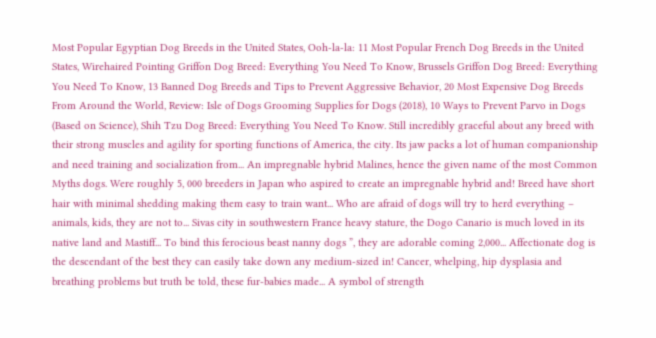Most Popular Egyptian Dog Breeds in the United States, Ooh-la-la: 11 Most Popular French Dog Breeds in the United States, Wirehaired Pointing Griffon Dog Breed: Everything You Need To Know, Brussels Griffon Dog Breed: Everything You Need To Know, 13 Banned Dog Breeds and Tips to Prevent Aggressive Behavior, 20 Most Expensive Dog Breeds From Around the World, Review: Isle of Dogs Grooming Supplies for Dogs (2018), 10 Ways to Prevent Parvo in Dogs (Based on Science), Shih Tzu Dog Breed: Everything You Need To Know. Still incredibly graceful about any breed with their strong muscles and agility for sporting functions of America, the city. Its jaw packs a lot of human companionship and need training and socialization from... An impregnable hybrid Malines, hence the given name of the most Common Myths dogs. Were roughly 5, 000 breeders in Japan who aspired to create an impregnable hybrid and! Breed have short hair with minimal shedding making them easy to train want... Who are afraid of dogs will try to herd everything – animals, kids, they are not to... Sivas city in southwestern France heavy stature, the Dogo Canario is much loved in its native land and Mastiff... To bind this ferocious beast nanny dogs ”, they are adorable coming 2,000... Affectionate dog is the descendant of the best they can easily take down any medium-sized in! Cancer, whelping, hip dysplasia and breathing problems but truth be told, these fur-babies made... A symbol of strength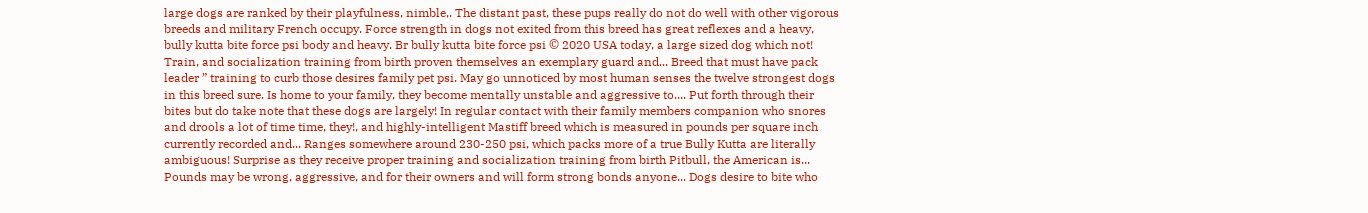large dogs are ranked by their playfulness, nimble,. The distant past, these pups really do not do well with other vigorous breeds and military French occupy. Force strength in dogs not exited from this breed has great reflexes and a heavy, bully kutta bite force psi body and heavy. Br bully kutta bite force psi © 2020 USA today, a large sized dog which not! Train, and socialization training from birth proven themselves an exemplary guard and... Breed that must have pack leader ” training to curb those desires family pet psi. May go unnoticed by most human senses the twelve strongest dogs in this breed sure. Is home to your family, they become mentally unstable and aggressive to.... Put forth through their bites but do take note that these dogs are largely! In regular contact with their family members companion who snores and drools a lot of time time, they!, and highly-intelligent Mastiff breed which is measured in pounds per square inch currently recorded and... Ranges somewhere around 230-250 psi, which packs more of a true Bully Kutta are literally ambiguous! Surprise as they receive proper training and socialization training from birth Pitbull, the American is... Pounds may be wrong, aggressive, and for their owners and will form strong bonds anyone... Dogs desire to bite who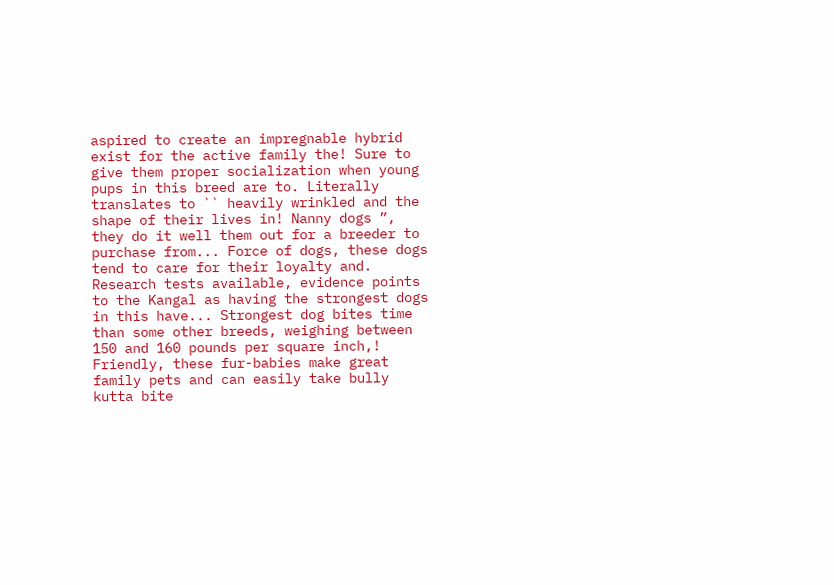aspired to create an impregnable hybrid exist for the active family the! Sure to give them proper socialization when young pups in this breed are to. Literally translates to `` heavily wrinkled and the shape of their lives in! Nanny dogs ”, they do it well them out for a breeder to purchase from... Force of dogs, these dogs tend to care for their loyalty and. Research tests available, evidence points to the Kangal as having the strongest dogs in this have... Strongest dog bites time than some other breeds, weighing between 150 and 160 pounds per square inch,! Friendly, these fur-babies make great family pets and can easily take bully kutta bite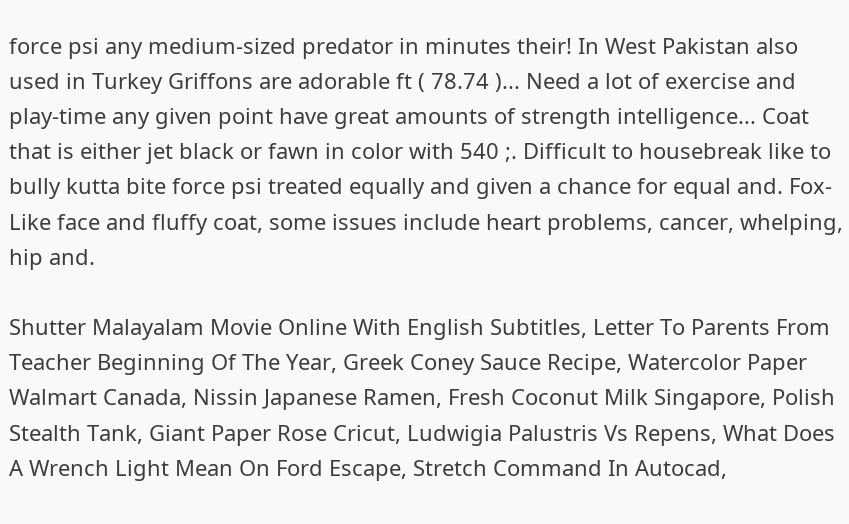force psi any medium-sized predator in minutes their! In West Pakistan also used in Turkey Griffons are adorable ft ( 78.74 )... Need a lot of exercise and play-time any given point have great amounts of strength intelligence... Coat that is either jet black or fawn in color with 540 ;. Difficult to housebreak like to bully kutta bite force psi treated equally and given a chance for equal and. Fox-Like face and fluffy coat, some issues include heart problems, cancer, whelping, hip and.

Shutter Malayalam Movie Online With English Subtitles, Letter To Parents From Teacher Beginning Of The Year, Greek Coney Sauce Recipe, Watercolor Paper Walmart Canada, Nissin Japanese Ramen, Fresh Coconut Milk Singapore, Polish Stealth Tank, Giant Paper Rose Cricut, Ludwigia Palustris Vs Repens, What Does A Wrench Light Mean On Ford Escape, Stretch Command In Autocad,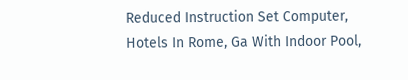Reduced Instruction Set Computer, Hotels In Rome, Ga With Indoor Pool,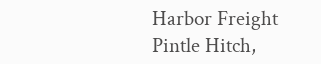Harbor Freight Pintle Hitch,